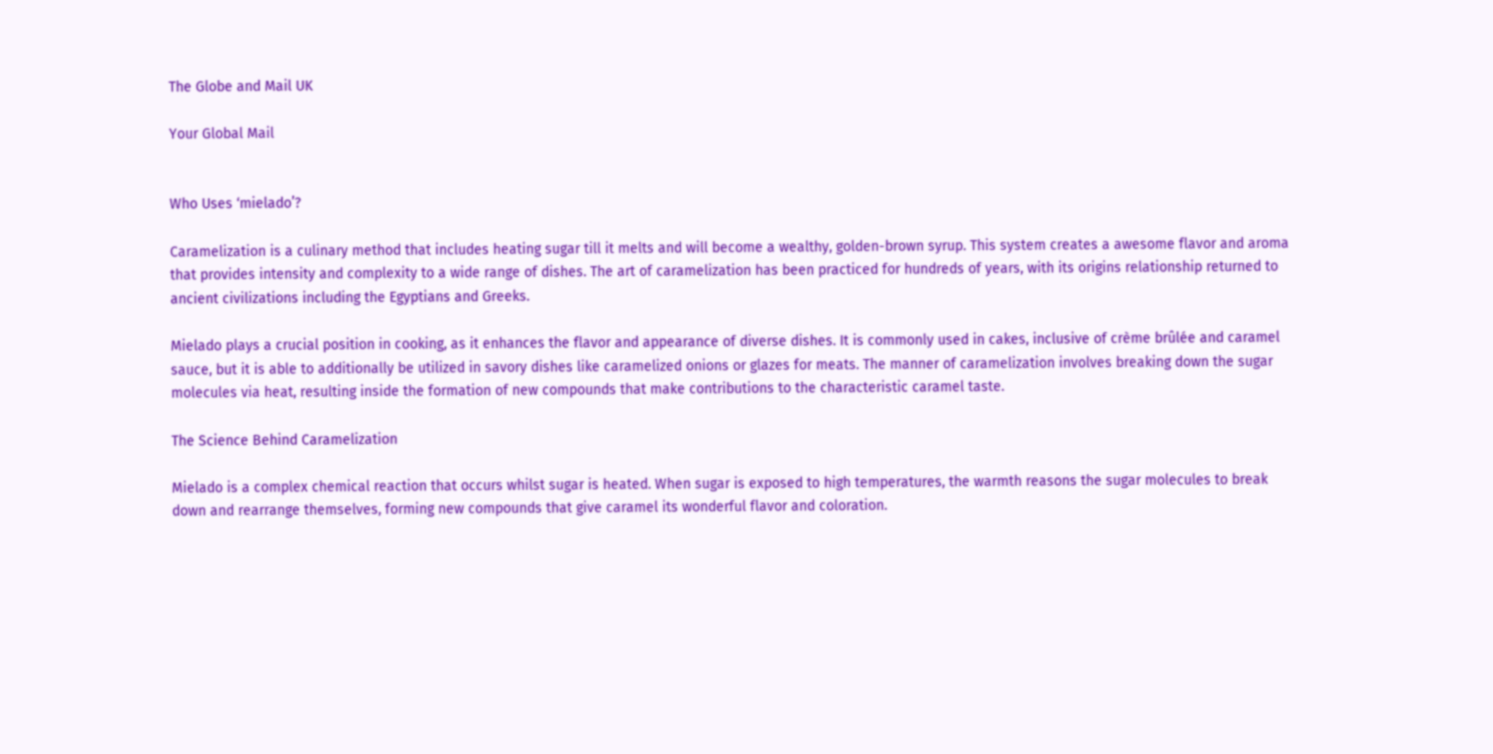The Globe and Mail UK

Your Global Mail


Who Uses ‘mielado’?

Caramelization is a culinary method that includes heating sugar till it melts and will become a wealthy, golden-brown syrup. This system creates a awesome flavor and aroma that provides intensity and complexity to a wide range of dishes. The art of caramelization has been practiced for hundreds of years, with its origins relationship returned to ancient civilizations including the Egyptians and Greeks.

Mielado plays a crucial position in cooking, as it enhances the flavor and appearance of diverse dishes. It is commonly used in cakes, inclusive of crème brûlée and caramel sauce, but it is able to additionally be utilized in savory dishes like caramelized onions or glazes for meats. The manner of caramelization involves breaking down the sugar molecules via heat, resulting inside the formation of new compounds that make contributions to the characteristic caramel taste.

The Science Behind Caramelization

Mielado is a complex chemical reaction that occurs whilst sugar is heated. When sugar is exposed to high temperatures, the warmth reasons the sugar molecules to break down and rearrange themselves, forming new compounds that give caramel its wonderful flavor and coloration.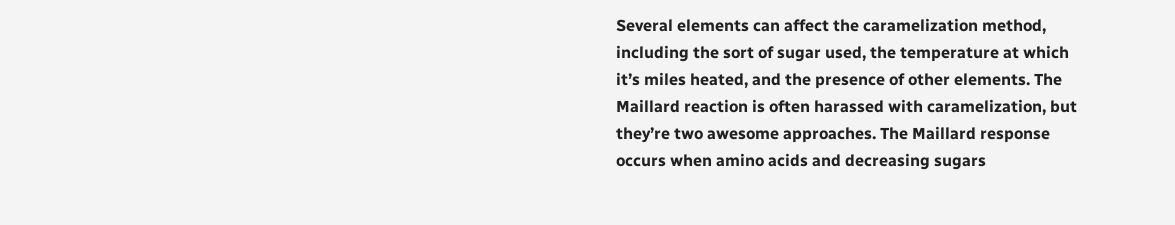Several elements can affect the caramelization method, including the sort of sugar used, the temperature at which it’s miles heated, and the presence of other elements. The Maillard reaction is often harassed with caramelization, but they’re two awesome approaches. The Maillard response occurs when amino acids and decreasing sugars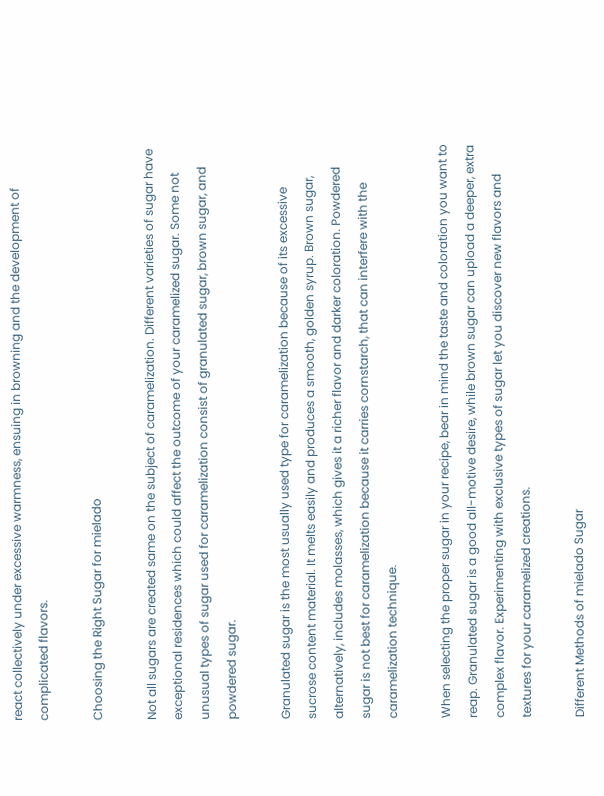react collectively under excessive warmness, ensuing in browning and the development of complicated flavors.

Choosing the Right Sugar for mielado

Not all sugars are created same on the subject of caramelization. Different varieties of sugar have exceptional residences which could affect the outcome of your caramelized sugar. Some not unusual types of sugar used for caramelization consist of granulated sugar, brown sugar, and powdered sugar.

Granulated sugar is the most usually used type for caramelization because of its excessive sucrose content material. It melts easily and produces a smooth, golden syrup. Brown sugar, alternatively, includes molasses, which gives it a richer flavor and darker coloration. Powdered sugar is not best for caramelization because it carries cornstarch, that can interfere with the caramelization technique.

When selecting the proper sugar in your recipe, bear in mind the taste and coloration you want to reap. Granulated sugar is a good all-motive desire, while brown sugar can upload a deeper, extra complex flavor. Experimenting with exclusive types of sugar let you discover new flavors and textures for your caramelized creations.

Different Methods of mielado Sugar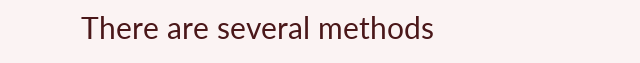There are several methods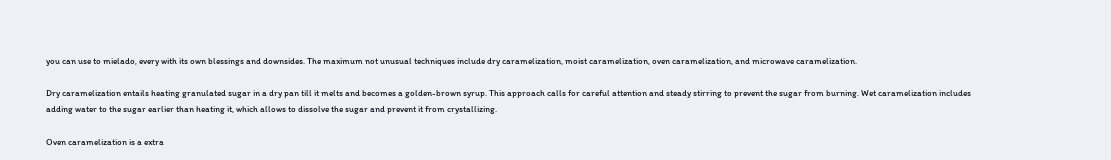you can use to mielado, every with its own blessings and downsides. The maximum not unusual techniques include dry caramelization, moist caramelization, oven caramelization, and microwave caramelization.

Dry caramelization entails heating granulated sugar in a dry pan till it melts and becomes a golden-brown syrup. This approach calls for careful attention and steady stirring to prevent the sugar from burning. Wet caramelization includes adding water to the sugar earlier than heating it, which allows to dissolve the sugar and prevent it from crystallizing.

Oven caramelization is a extra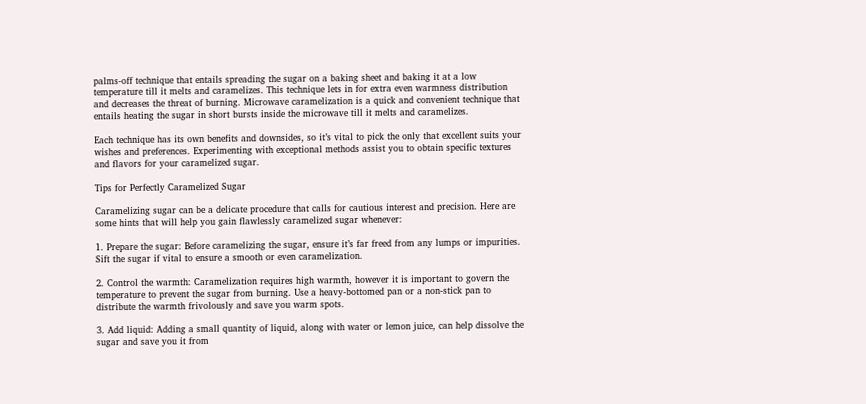palms-off technique that entails spreading the sugar on a baking sheet and baking it at a low temperature till it melts and caramelizes. This technique lets in for extra even warmness distribution and decreases the threat of burning. Microwave caramelization is a quick and convenient technique that entails heating the sugar in short bursts inside the microwave till it melts and caramelizes.

Each technique has its own benefits and downsides, so it’s vital to pick the only that excellent suits your wishes and preferences. Experimenting with exceptional methods assist you to obtain specific textures and flavors for your caramelized sugar.

Tips for Perfectly Caramelized Sugar

Caramelizing sugar can be a delicate procedure that calls for cautious interest and precision. Here are some hints that will help you gain flawlessly caramelized sugar whenever:

1. Prepare the sugar: Before caramelizing the sugar, ensure it’s far freed from any lumps or impurities. Sift the sugar if vital to ensure a smooth or even caramelization.

2. Control the warmth: Caramelization requires high warmth, however it is important to govern the temperature to prevent the sugar from burning. Use a heavy-bottomed pan or a non-stick pan to distribute the warmth frivolously and save you warm spots.

3. Add liquid: Adding a small quantity of liquid, along with water or lemon juice, can help dissolve the sugar and save you it from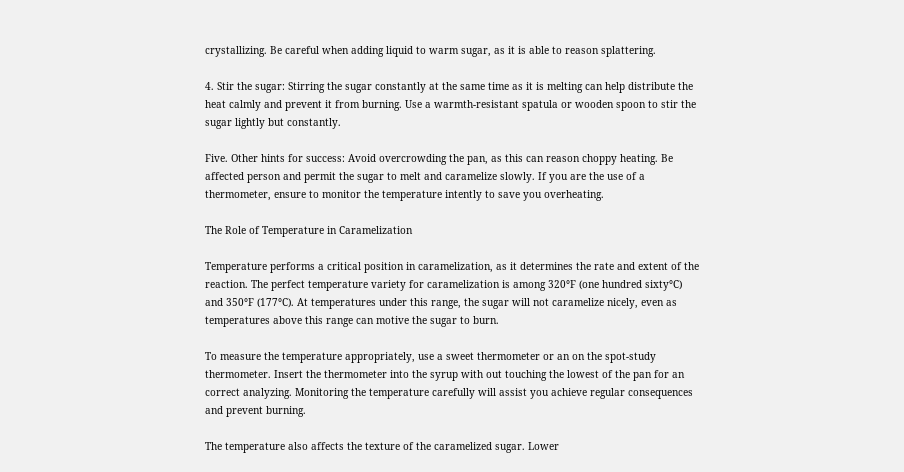crystallizing. Be careful when adding liquid to warm sugar, as it is able to reason splattering.

4. Stir the sugar: Stirring the sugar constantly at the same time as it is melting can help distribute the heat calmly and prevent it from burning. Use a warmth-resistant spatula or wooden spoon to stir the sugar lightly but constantly.

Five. Other hints for success: Avoid overcrowding the pan, as this can reason choppy heating. Be affected person and permit the sugar to melt and caramelize slowly. If you are the use of a thermometer, ensure to monitor the temperature intently to save you overheating.

The Role of Temperature in Caramelization

Temperature performs a critical position in caramelization, as it determines the rate and extent of the reaction. The perfect temperature variety for caramelization is among 320°F (one hundred sixty°C) and 350°F (177°C). At temperatures under this range, the sugar will not caramelize nicely, even as temperatures above this range can motive the sugar to burn.

To measure the temperature appropriately, use a sweet thermometer or an on the spot-study thermometer. Insert the thermometer into the syrup with out touching the lowest of the pan for an correct analyzing. Monitoring the temperature carefully will assist you achieve regular consequences and prevent burning.

The temperature also affects the texture of the caramelized sugar. Lower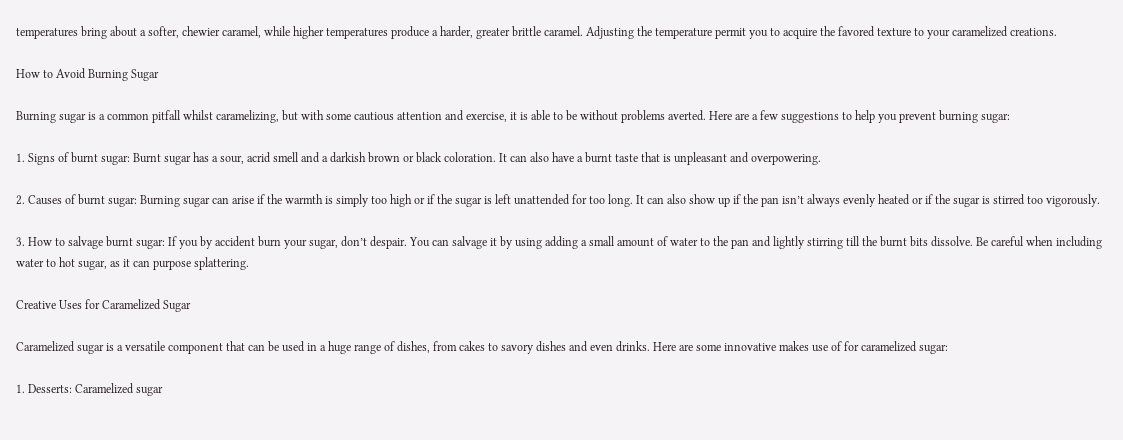temperatures bring about a softer, chewier caramel, while higher temperatures produce a harder, greater brittle caramel. Adjusting the temperature permit you to acquire the favored texture to your caramelized creations.

How to Avoid Burning Sugar

Burning sugar is a common pitfall whilst caramelizing, but with some cautious attention and exercise, it is able to be without problems averted. Here are a few suggestions to help you prevent burning sugar:

1. Signs of burnt sugar: Burnt sugar has a sour, acrid smell and a darkish brown or black coloration. It can also have a burnt taste that is unpleasant and overpowering.

2. Causes of burnt sugar: Burning sugar can arise if the warmth is simply too high or if the sugar is left unattended for too long. It can also show up if the pan isn’t always evenly heated or if the sugar is stirred too vigorously.

3. How to salvage burnt sugar: If you by accident burn your sugar, don’t despair. You can salvage it by using adding a small amount of water to the pan and lightly stirring till the burnt bits dissolve. Be careful when including water to hot sugar, as it can purpose splattering.

Creative Uses for Caramelized Sugar

Caramelized sugar is a versatile component that can be used in a huge range of dishes, from cakes to savory dishes and even drinks. Here are some innovative makes use of for caramelized sugar:

1. Desserts: Caramelized sugar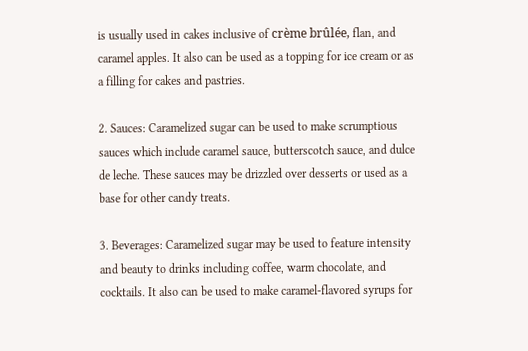is usually used in cakes inclusive of crème brûlée, flan, and caramel apples. It also can be used as a topping for ice cream or as a filling for cakes and pastries.

2. Sauces: Caramelized sugar can be used to make scrumptious sauces which include caramel sauce, butterscotch sauce, and dulce de leche. These sauces may be drizzled over desserts or used as a base for other candy treats.

3. Beverages: Caramelized sugar may be used to feature intensity and beauty to drinks including coffee, warm chocolate, and cocktails. It also can be used to make caramel-flavored syrups for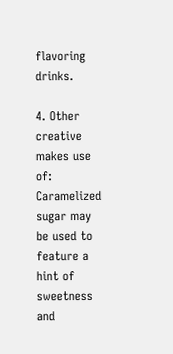flavoring drinks.

4. Other creative makes use of: Caramelized sugar may be used to feature a hint of sweetness and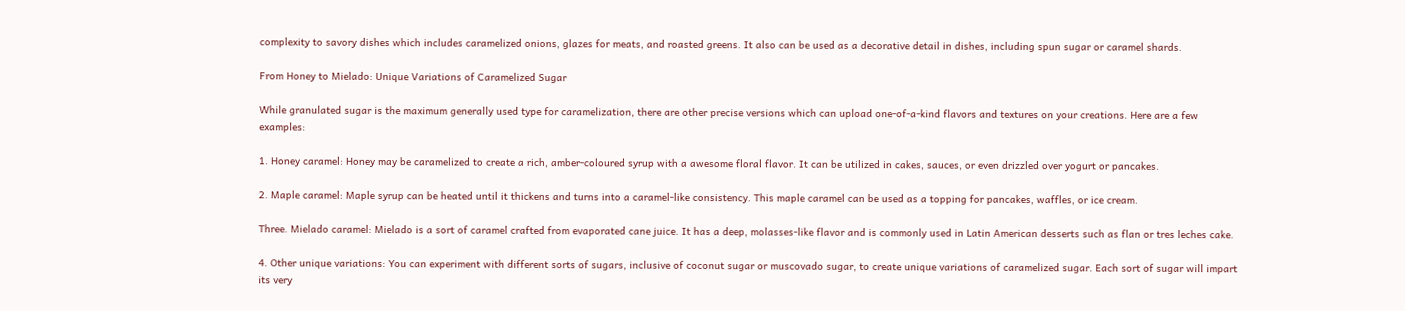complexity to savory dishes which includes caramelized onions, glazes for meats, and roasted greens. It also can be used as a decorative detail in dishes, including spun sugar or caramel shards.

From Honey to Mielado: Unique Variations of Caramelized Sugar

While granulated sugar is the maximum generally used type for caramelization, there are other precise versions which can upload one-of-a-kind flavors and textures on your creations. Here are a few examples:

1. Honey caramel: Honey may be caramelized to create a rich, amber-coloured syrup with a awesome floral flavor. It can be utilized in cakes, sauces, or even drizzled over yogurt or pancakes.

2. Maple caramel: Maple syrup can be heated until it thickens and turns into a caramel-like consistency. This maple caramel can be used as a topping for pancakes, waffles, or ice cream.

Three. Mielado caramel: Mielado is a sort of caramel crafted from evaporated cane juice. It has a deep, molasses-like flavor and is commonly used in Latin American desserts such as flan or tres leches cake.

4. Other unique variations: You can experiment with different sorts of sugars, inclusive of coconut sugar or muscovado sugar, to create unique variations of caramelized sugar. Each sort of sugar will impart its very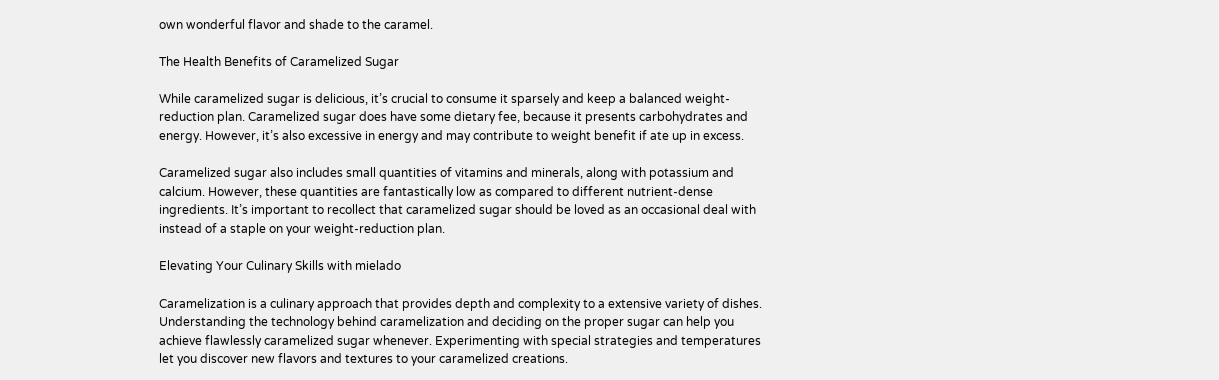own wonderful flavor and shade to the caramel.

The Health Benefits of Caramelized Sugar

While caramelized sugar is delicious, it’s crucial to consume it sparsely and keep a balanced weight-reduction plan. Caramelized sugar does have some dietary fee, because it presents carbohydrates and energy. However, it’s also excessive in energy and may contribute to weight benefit if ate up in excess.

Caramelized sugar also includes small quantities of vitamins and minerals, along with potassium and calcium. However, these quantities are fantastically low as compared to different nutrient-dense ingredients. It’s important to recollect that caramelized sugar should be loved as an occasional deal with instead of a staple on your weight-reduction plan.

Elevating Your Culinary Skills with mielado

Caramelization is a culinary approach that provides depth and complexity to a extensive variety of dishes. Understanding the technology behind caramelization and deciding on the proper sugar can help you achieve flawlessly caramelized sugar whenever. Experimenting with special strategies and temperatures let you discover new flavors and textures to your caramelized creations.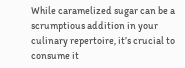While caramelized sugar can be a scrumptious addition in your culinary repertoire, it’s crucial to consume it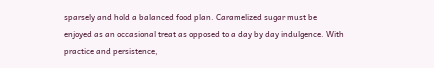sparsely and hold a balanced food plan. Caramelized sugar must be enjoyed as an occasional treat as opposed to a day by day indulgence. With practice and persistence,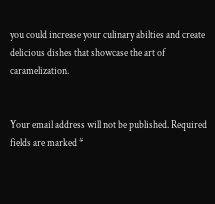you could increase your culinary abilties and create delicious dishes that showcase the art of caramelization.


Your email address will not be published. Required fields are marked *